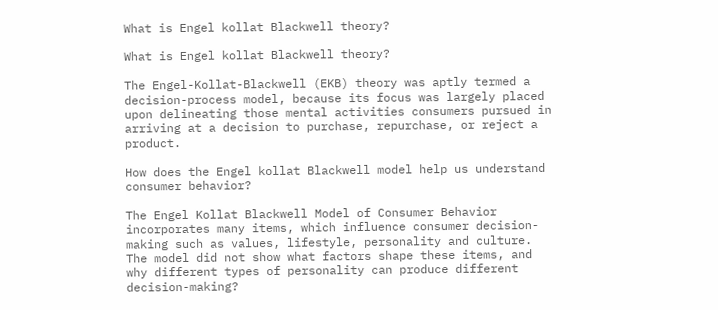What is Engel kollat Blackwell theory?

What is Engel kollat Blackwell theory?

The Engel-Kollat-Blackwell (EKB) theory was aptly termed a decision-process model, because its focus was largely placed upon delineating those mental activities consumers pursued in arriving at a decision to purchase, repurchase, or reject a product.

How does the Engel kollat Blackwell model help us understand consumer behavior?

The Engel Kollat Blackwell Model of Consumer Behavior incorporates many items, which influence consumer decision-making such as values, lifestyle, personality and culture. The model did not show what factors shape these items, and why different types of personality can produce different decision-making?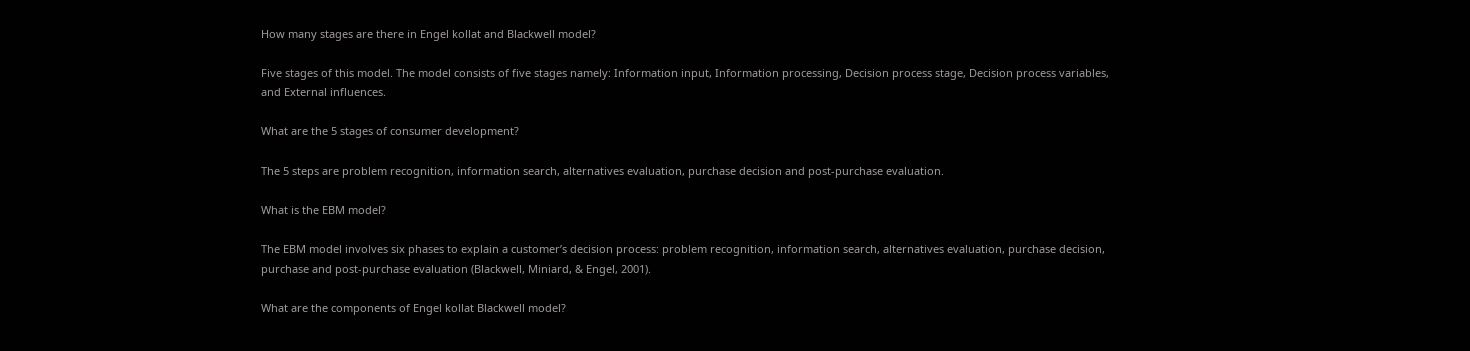How many stages are there in Engel kollat and Blackwell model?

Five stages of this model. The model consists of five stages namely: Information input, Information processing, Decision process stage, Decision process variables, and External influences.

What are the 5 stages of consumer development?

The 5 steps are problem recognition, information search, alternatives evaluation, purchase decision and post-purchase evaluation.

What is the EBM model?

The EBM model involves six phases to explain a customer’s decision process: problem recognition, information search, alternatives evaluation, purchase decision, purchase and post-purchase evaluation (Blackwell, Miniard, & Engel, 2001).

What are the components of Engel kollat Blackwell model?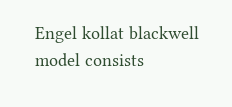Engel kollat blackwell model consists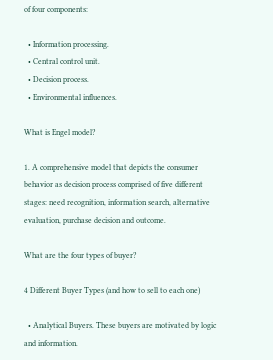of four components:

  • Information processing.
  • Central control unit.
  • Decision process.
  • Environmental influences.

What is Engel model?

1. A comprehensive model that depicts the consumer behavior as decision process comprised of five different stages: need recognition, information search, alternative evaluation, purchase decision and outcome.

What are the four types of buyer?

4 Different Buyer Types (and how to sell to each one)

  • Analytical Buyers. These buyers are motivated by logic and information.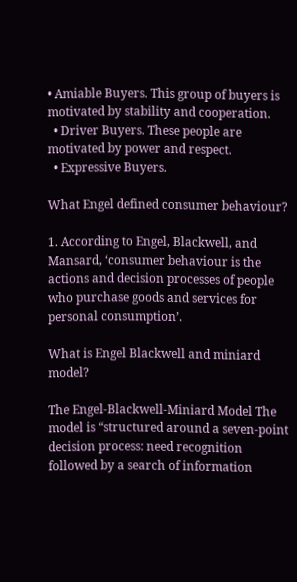• Amiable Buyers. This group of buyers is motivated by stability and cooperation.
  • Driver Buyers. These people are motivated by power and respect.
  • Expressive Buyers.

What Engel defined consumer behaviour?

1. According to Engel, Blackwell, and Mansard, ‘consumer behaviour is the actions and decision processes of people who purchase goods and services for personal consumption’.

What is Engel Blackwell and miniard model?

The Engel-Blackwell-Miniard Model The model is “structured around a seven-point decision process: need recognition followed by a search of information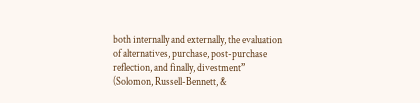both internally and externally, the evaluation of alternatives, purchase, post-purchase reflection, and finally, divestment” (Solomon, Russell-Bennett, &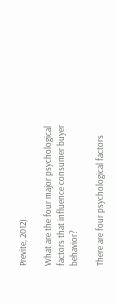Previte, 2012).

What are the four major psychological factors that influence consumer buyer behavior?

There are four psychological factors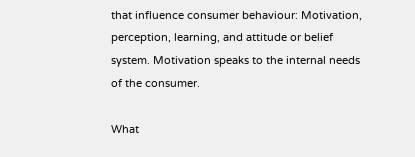that influence consumer behaviour: Motivation, perception, learning, and attitude or belief system. Motivation speaks to the internal needs of the consumer.

What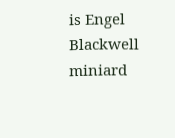is Engel Blackwell miniard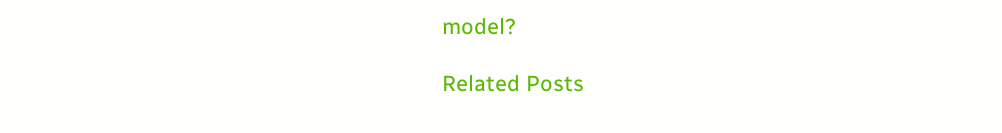model?

Related Posts